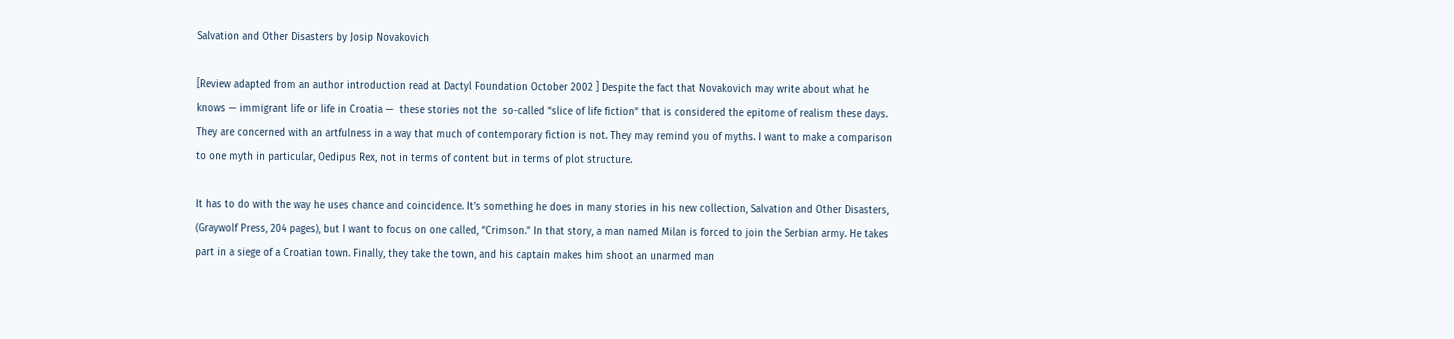Salvation and Other Disasters by Josip Novakovich

[Review adapted from an author introduction read at Dactyl Foundation October 2002 ] Despite the fact that Novakovich may write about what he knows — immigrant life or life in Croatia —  these stories not the  so-called “slice of life fiction” that is considered the epitome of realism these days. They are concerned with an artfulness in a way that much of contemporary fiction is not. They may remind you of myths. I want to make a comparison to one myth in particular, Oedipus Rex, not in terms of content but in terms of plot structure.

It has to do with the way he uses chance and coincidence. It’s something he does in many stories in his new collection, Salvation and Other Disasters, (Graywolf Press, 204 pages), but I want to focus on one called, “Crimson.” In that story, a man named Milan is forced to join the Serbian army. He takes part in a siege of a Croatian town. Finally, they take the town, and his captain makes him shoot an unarmed man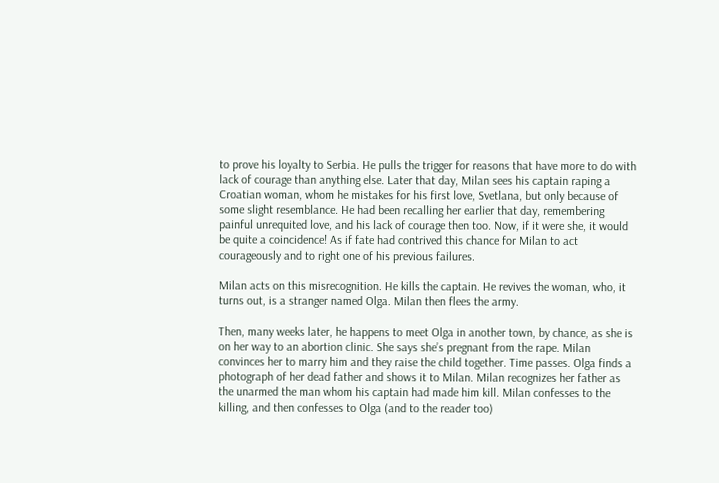to prove his loyalty to Serbia. He pulls the trigger for reasons that have more to do with lack of courage than anything else. Later that day, Milan sees his captain raping a Croatian woman, whom he mistakes for his first love, Svetlana, but only because of some slight resemblance. He had been recalling her earlier that day, remembering painful unrequited love, and his lack of courage then too. Now, if it were she, it would be quite a coincidence! As if fate had contrived this chance for Milan to act courageously and to right one of his previous failures.

Milan acts on this misrecognition. He kills the captain. He revives the woman, who, it turns out, is a stranger named Olga. Milan then flees the army.

Then, many weeks later, he happens to meet Olga in another town, by chance, as she is on her way to an abortion clinic. She says she’s pregnant from the rape. Milan convinces her to marry him and they raise the child together. Time passes. Olga finds a photograph of her dead father and shows it to Milan. Milan recognizes her father as the unarmed the man whom his captain had made him kill. Milan confesses to the killing, and then confesses to Olga (and to the reader too)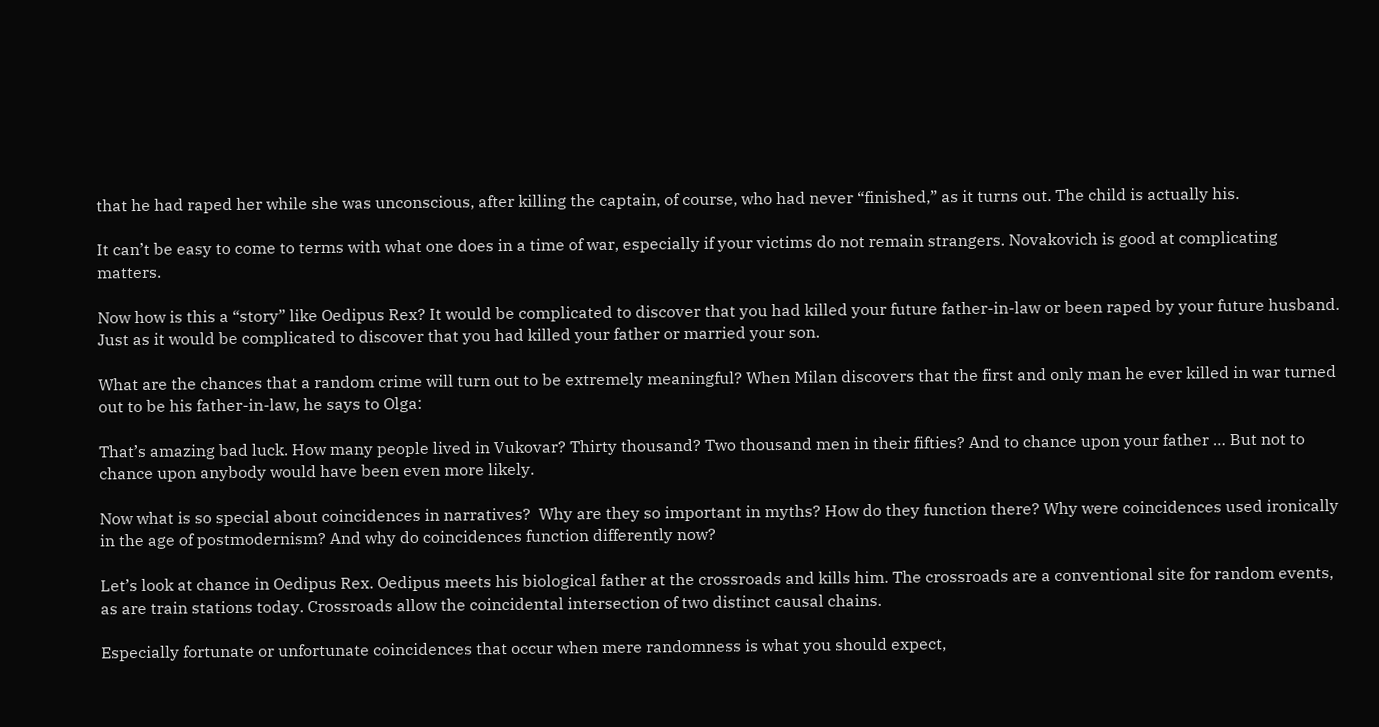that he had raped her while she was unconscious, after killing the captain, of course, who had never “finished,” as it turns out. The child is actually his.

It can’t be easy to come to terms with what one does in a time of war, especially if your victims do not remain strangers. Novakovich is good at complicating matters.

Now how is this a “story” like Oedipus Rex? It would be complicated to discover that you had killed your future father-in-law or been raped by your future husband. Just as it would be complicated to discover that you had killed your father or married your son.

What are the chances that a random crime will turn out to be extremely meaningful? When Milan discovers that the first and only man he ever killed in war turned out to be his father-in-law, he says to Olga:

That’s amazing bad luck. How many people lived in Vukovar? Thirty thousand? Two thousand men in their fifties? And to chance upon your father … But not to chance upon anybody would have been even more likely.

Now what is so special about coincidences in narratives?  Why are they so important in myths? How do they function there? Why were coincidences used ironically in the age of postmodernism? And why do coincidences function differently now?

Let’s look at chance in Oedipus Rex. Oedipus meets his biological father at the crossroads and kills him. The crossroads are a conventional site for random events, as are train stations today. Crossroads allow the coincidental intersection of two distinct causal chains.

Especially fortunate or unfortunate coincidences that occur when mere randomness is what you should expect,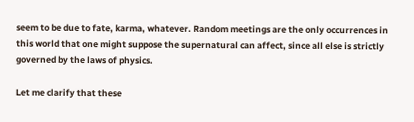seem to be due to fate, karma, whatever. Random meetings are the only occurrences in this world that one might suppose the supernatural can affect, since all else is strictly governed by the laws of physics.

Let me clarify that these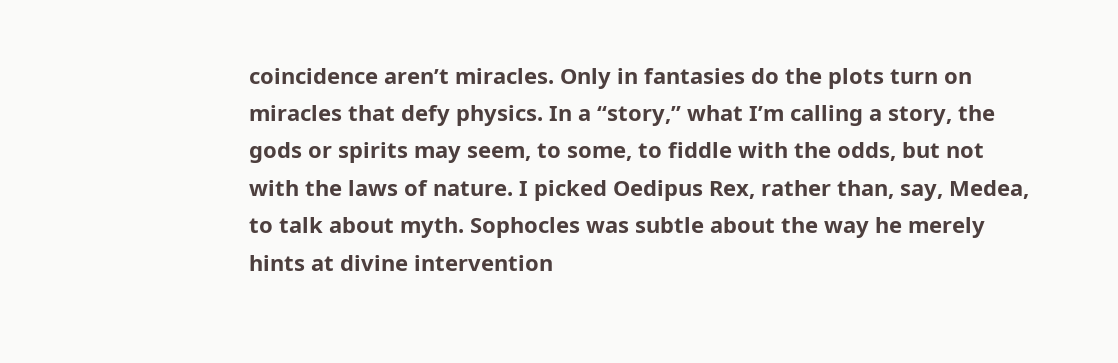coincidence aren’t miracles. Only in fantasies do the plots turn on miracles that defy physics. In a “story,” what I’m calling a story, the gods or spirits may seem, to some, to fiddle with the odds, but not with the laws of nature. I picked Oedipus Rex, rather than, say, Medea, to talk about myth. Sophocles was subtle about the way he merely hints at divine intervention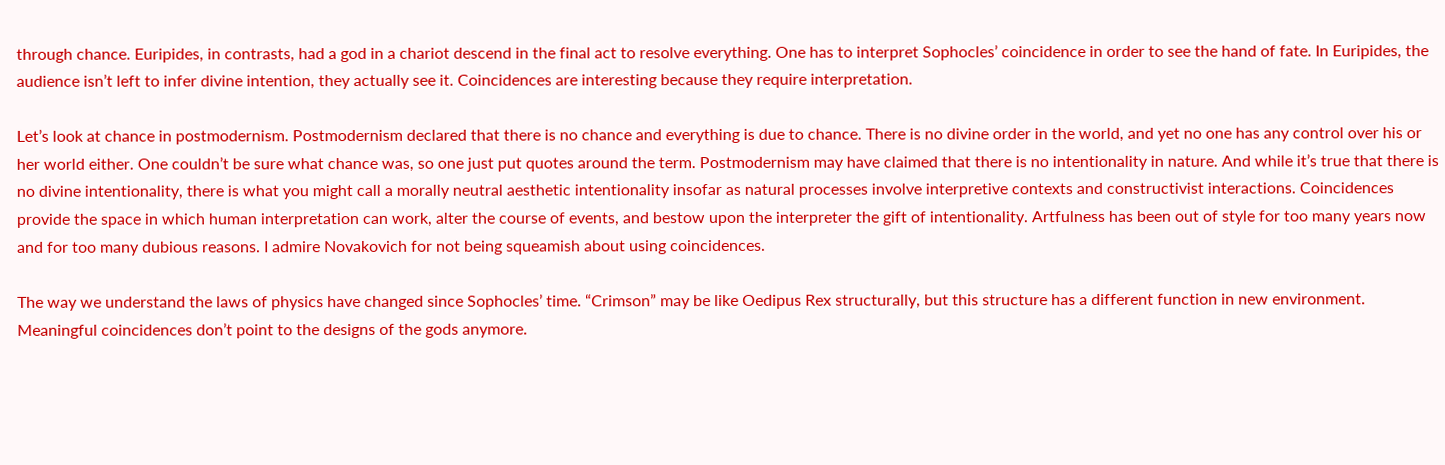through chance. Euripides, in contrasts, had a god in a chariot descend in the final act to resolve everything. One has to interpret Sophocles’ coincidence in order to see the hand of fate. In Euripides, the audience isn’t left to infer divine intention, they actually see it. Coincidences are interesting because they require interpretation.

Let’s look at chance in postmodernism. Postmodernism declared that there is no chance and everything is due to chance. There is no divine order in the world, and yet no one has any control over his or her world either. One couldn’t be sure what chance was, so one just put quotes around the term. Postmodernism may have claimed that there is no intentionality in nature. And while it’s true that there is no divine intentionality, there is what you might call a morally neutral aesthetic intentionality insofar as natural processes involve interpretive contexts and constructivist interactions. Coincidences provide the space in which human interpretation can work, alter the course of events, and bestow upon the interpreter the gift of intentionality. Artfulness has been out of style for too many years now and for too many dubious reasons. I admire Novakovich for not being squeamish about using coincidences.

The way we understand the laws of physics have changed since Sophocles’ time. “Crimson” may be like Oedipus Rex structurally, but this structure has a different function in new environment. Meaningful coincidences don’t point to the designs of the gods anymore.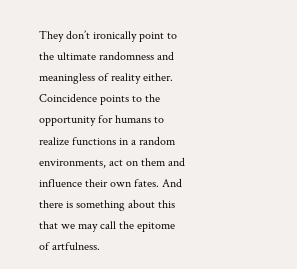They don’t ironically point to the ultimate randomness and meaningless of reality either. Coincidence points to the opportunity for humans to realize functions in a random environments, act on them and influence their own fates. And there is something about this that we may call the epitome of artfulness.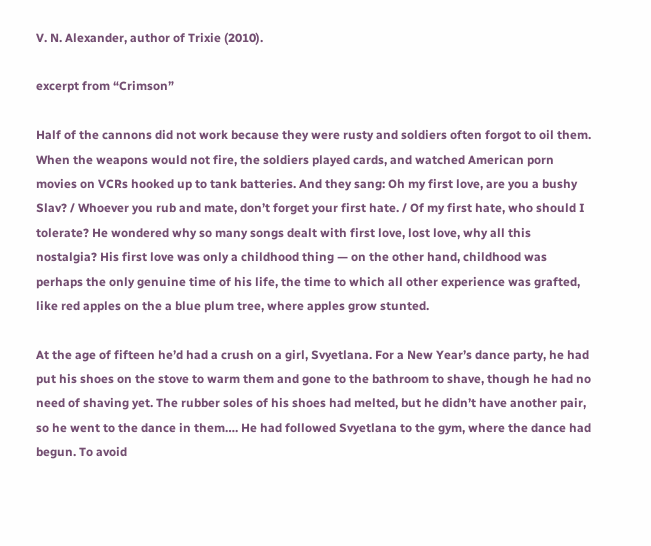V. N. Alexander, author of Trixie (2010).

excerpt from “Crimson”

Half of the cannons did not work because they were rusty and soldiers often forgot to oil them. When the weapons would not fire, the soldiers played cards, and watched American porn movies on VCRs hooked up to tank batteries. And they sang: Oh my first love, are you a bushy Slav? / Whoever you rub and mate, don’t forget your first hate. / Of my first hate, who should I tolerate? He wondered why so many songs dealt with first love, lost love, why all this nostalgia? His first love was only a childhood thing — on the other hand, childhood was perhaps the only genuine time of his life, the time to which all other experience was grafted, like red apples on the a blue plum tree, where apples grow stunted.

At the age of fifteen he’d had a crush on a girl, Svyetlana. For a New Year’s dance party, he had put his shoes on the stove to warm them and gone to the bathroom to shave, though he had no need of shaving yet. The rubber soles of his shoes had melted, but he didn’t have another pair, so he went to the dance in them…. He had followed Svyetlana to the gym, where the dance had begun. To avoid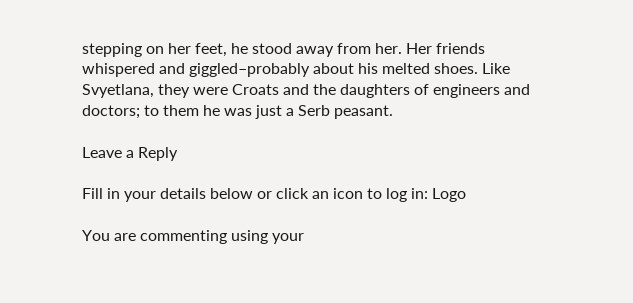stepping on her feet, he stood away from her. Her friends whispered and giggled–probably about his melted shoes. Like Svyetlana, they were Croats and the daughters of engineers and doctors; to them he was just a Serb peasant.

Leave a Reply

Fill in your details below or click an icon to log in: Logo

You are commenting using your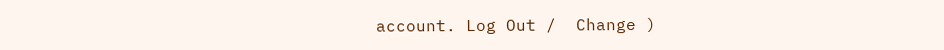account. Log Out /  Change )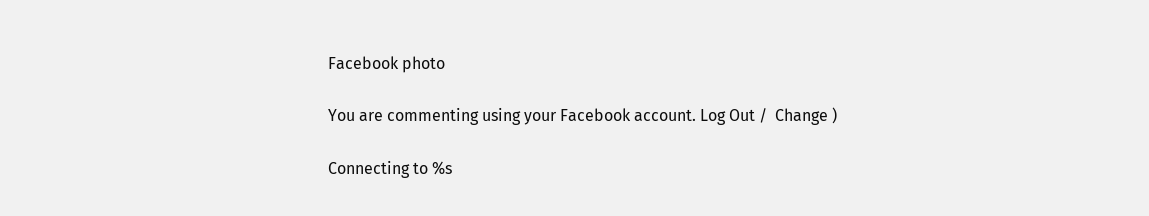Facebook photo

You are commenting using your Facebook account. Log Out /  Change )

Connecting to %s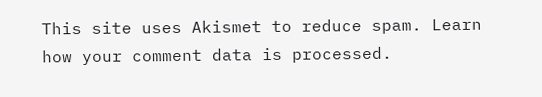This site uses Akismet to reduce spam. Learn how your comment data is processed.